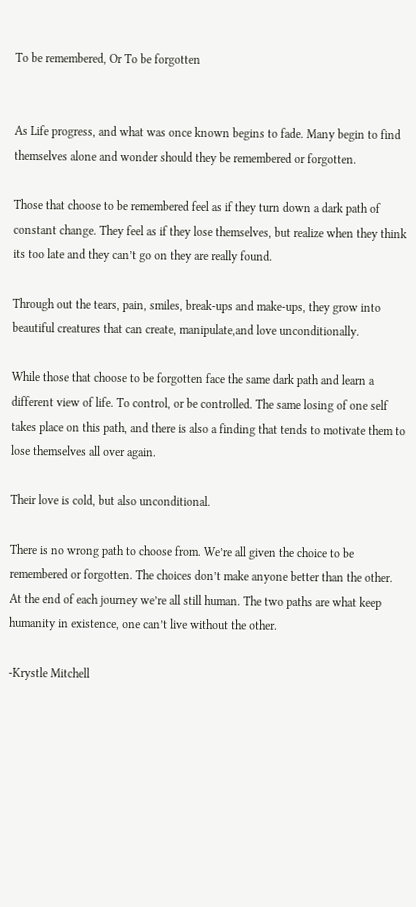To be remembered, Or To be forgotten


As Life progress, and what was once known begins to fade. Many begin to find themselves alone and wonder should they be remembered or forgotten.

Those that choose to be remembered feel as if they turn down a dark path of constant change. They feel as if they lose themselves, but realize when they think its too late and they can’t go on they are really found.

Through out the tears, pain, smiles, break-ups and make-ups, they grow into beautiful creatures that can create, manipulate,and love unconditionally.

While those that choose to be forgotten face the same dark path and learn a different view of life. To control, or be controlled. The same losing of one self takes place on this path, and there is also a finding that tends to motivate them to lose themselves all over again.

Their love is cold, but also unconditional.

There is no wrong path to choose from. We’re all given the choice to be remembered or forgotten. The choices don’t make anyone better than the other. At the end of each journey we’re all still human. The two paths are what keep humanity in existence, one can’t live without the other.

-Krystle Mitchell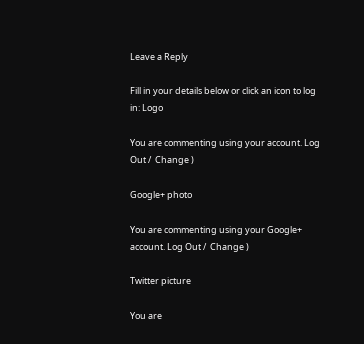Leave a Reply

Fill in your details below or click an icon to log in: Logo

You are commenting using your account. Log Out /  Change )

Google+ photo

You are commenting using your Google+ account. Log Out /  Change )

Twitter picture

You are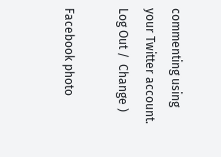commenting using your Twitter account. Log Out /  Change )

Facebook photo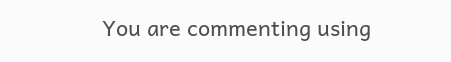You are commenting using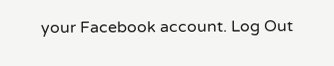your Facebook account. Log Out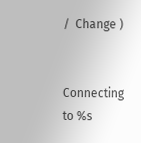/  Change )


Connecting to %s